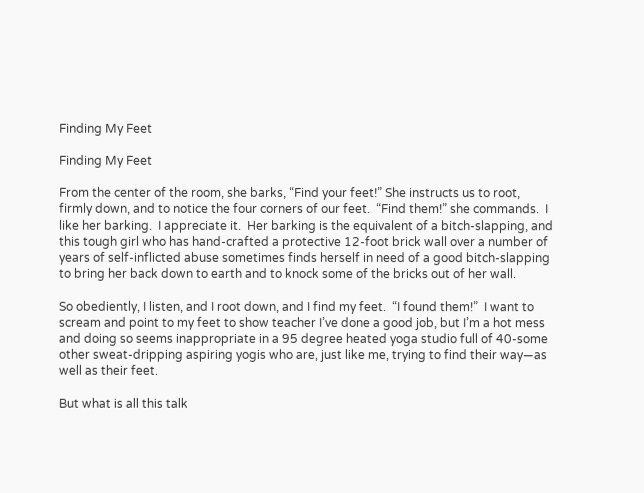Finding My Feet

Finding My Feet

From the center of the room, she barks, “Find your feet!” She instructs us to root, firmly down, and to notice the four corners of our feet.  “Find them!” she commands.  I like her barking.  I appreciate it.  Her barking is the equivalent of a bitch-slapping, and this tough girl who has hand-crafted a protective 12-foot brick wall over a number of years of self-inflicted abuse sometimes finds herself in need of a good bitch-slapping to bring her back down to earth and to knock some of the bricks out of her wall.

So obediently, I listen, and I root down, and I find my feet.  “I found them!”  I want to scream and point to my feet to show teacher I’ve done a good job, but I’m a hot mess and doing so seems inappropriate in a 95 degree heated yoga studio full of 40-some other sweat-dripping aspiring yogis who are, just like me, trying to find their way—as well as their feet.

But what is all this talk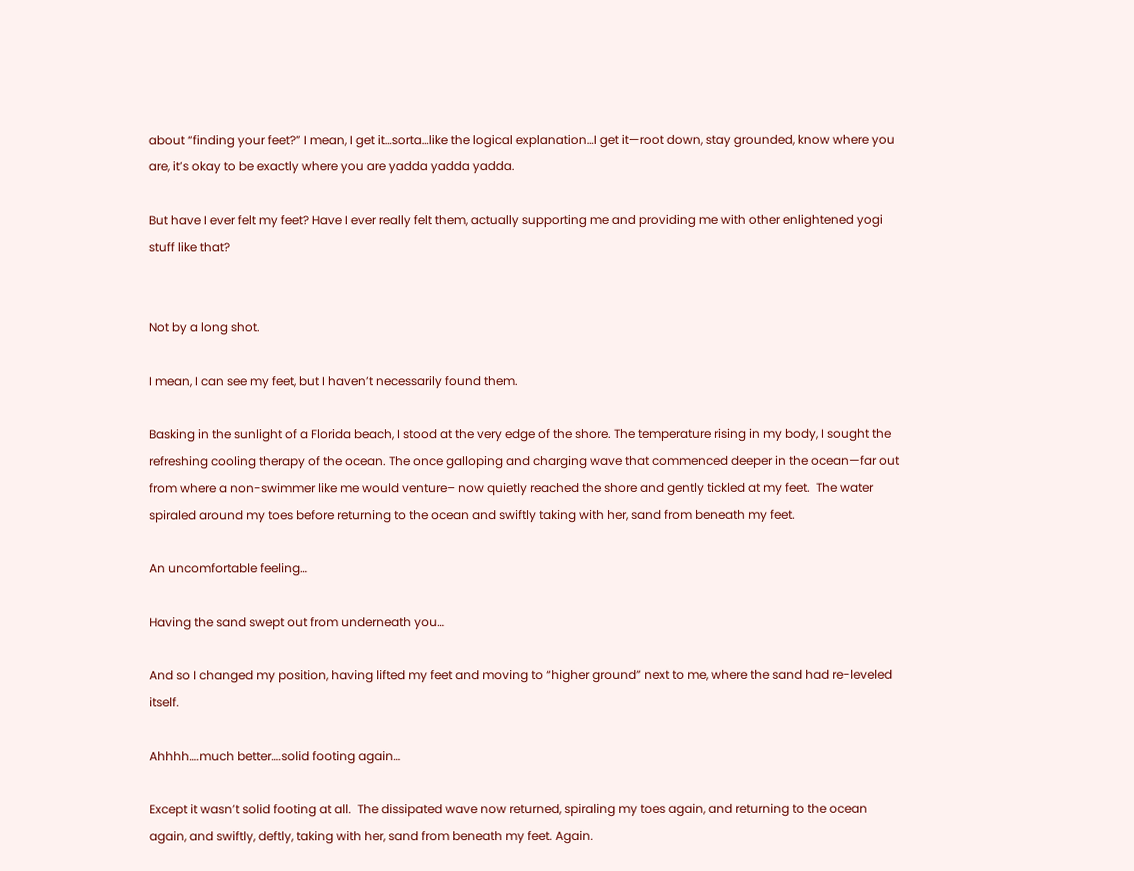about “finding your feet?” I mean, I get it…sorta…like the logical explanation…I get it—root down, stay grounded, know where you are, it’s okay to be exactly where you are yadda yadda yadda.

But have I ever felt my feet? Have I ever really felt them, actually supporting me and providing me with other enlightened yogi stuff like that?


Not by a long shot.

I mean, I can see my feet, but I haven’t necessarily found them.

Basking in the sunlight of a Florida beach, I stood at the very edge of the shore. The temperature rising in my body, I sought the refreshing cooling therapy of the ocean. The once galloping and charging wave that commenced deeper in the ocean—far out from where a non-swimmer like me would venture– now quietly reached the shore and gently tickled at my feet.  The water spiraled around my toes before returning to the ocean and swiftly taking with her, sand from beneath my feet.

An uncomfortable feeling…

Having the sand swept out from underneath you…

And so I changed my position, having lifted my feet and moving to “higher ground” next to me, where the sand had re-leveled itself.

Ahhhh….much better….solid footing again…

Except it wasn’t solid footing at all.  The dissipated wave now returned, spiraling my toes again, and returning to the ocean again, and swiftly, deftly, taking with her, sand from beneath my feet. Again.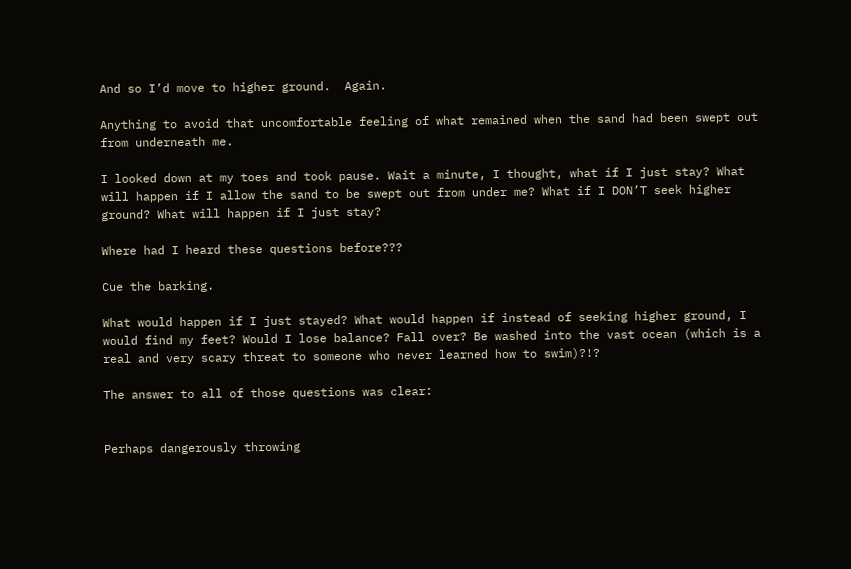And so I’d move to higher ground.  Again.

Anything to avoid that uncomfortable feeling of what remained when the sand had been swept out from underneath me.

I looked down at my toes and took pause. Wait a minute, I thought, what if I just stay? What will happen if I allow the sand to be swept out from under me? What if I DON’T seek higher ground? What will happen if I just stay?

Where had I heard these questions before???

Cue the barking.

What would happen if I just stayed? What would happen if instead of seeking higher ground, I would find my feet? Would I lose balance? Fall over? Be washed into the vast ocean (which is a real and very scary threat to someone who never learned how to swim)?!?

The answer to all of those questions was clear:


Perhaps dangerously throwing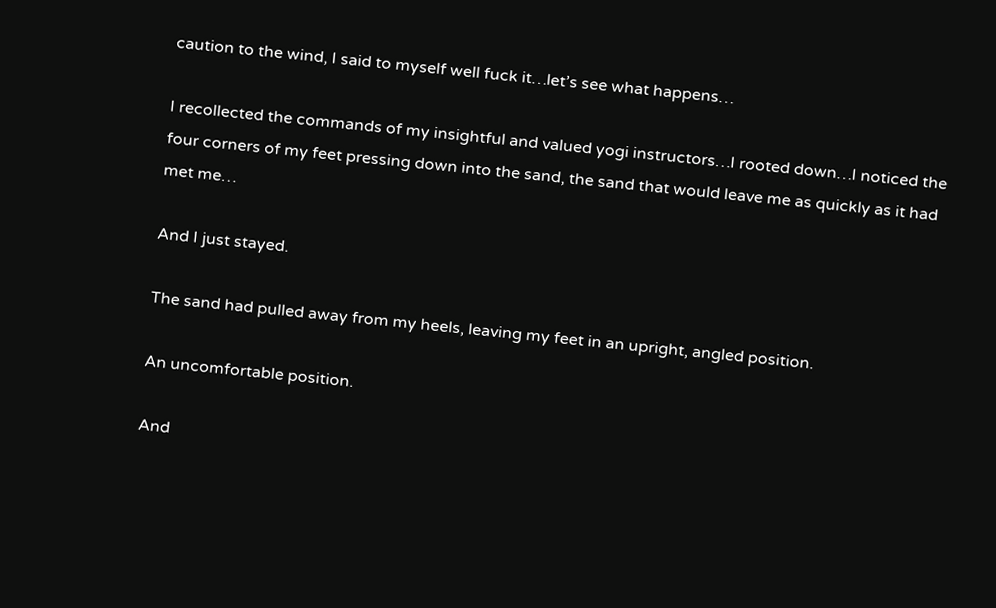caution to the wind, I said to myself well fuck it…let’s see what happens…

I recollected the commands of my insightful and valued yogi instructors…I rooted down…I noticed the four corners of my feet pressing down into the sand, the sand that would leave me as quickly as it had met me…

And I just stayed.

The sand had pulled away from my heels, leaving my feet in an upright, angled position.

An uncomfortable position.

And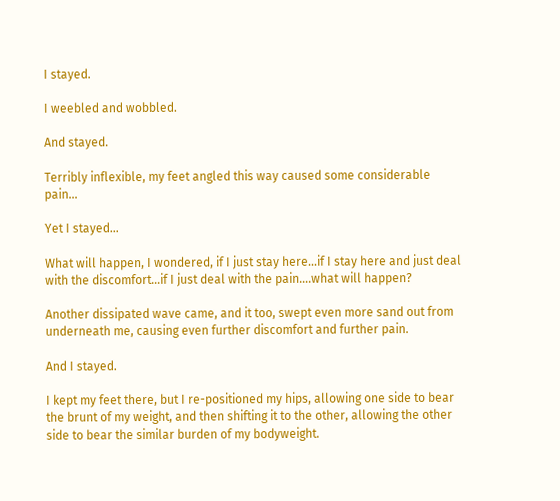I stayed.

I weebled and wobbled.

And stayed.

Terribly inflexible, my feet angled this way caused some considerable pain…

Yet I stayed…

What will happen, I wondered, if I just stay here…if I stay here and just deal with the discomfort…if I just deal with the pain….what will happen?

Another dissipated wave came, and it too, swept even more sand out from underneath me, causing even further discomfort and further pain.

And I stayed.

I kept my feet there, but I re-positioned my hips, allowing one side to bear the brunt of my weight, and then shifting it to the other, allowing the other side to bear the similar burden of my bodyweight.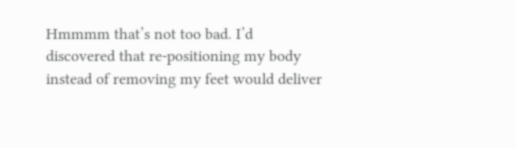Hmmmm that’s not too bad. I’d discovered that re-positioning my body instead of removing my feet would deliver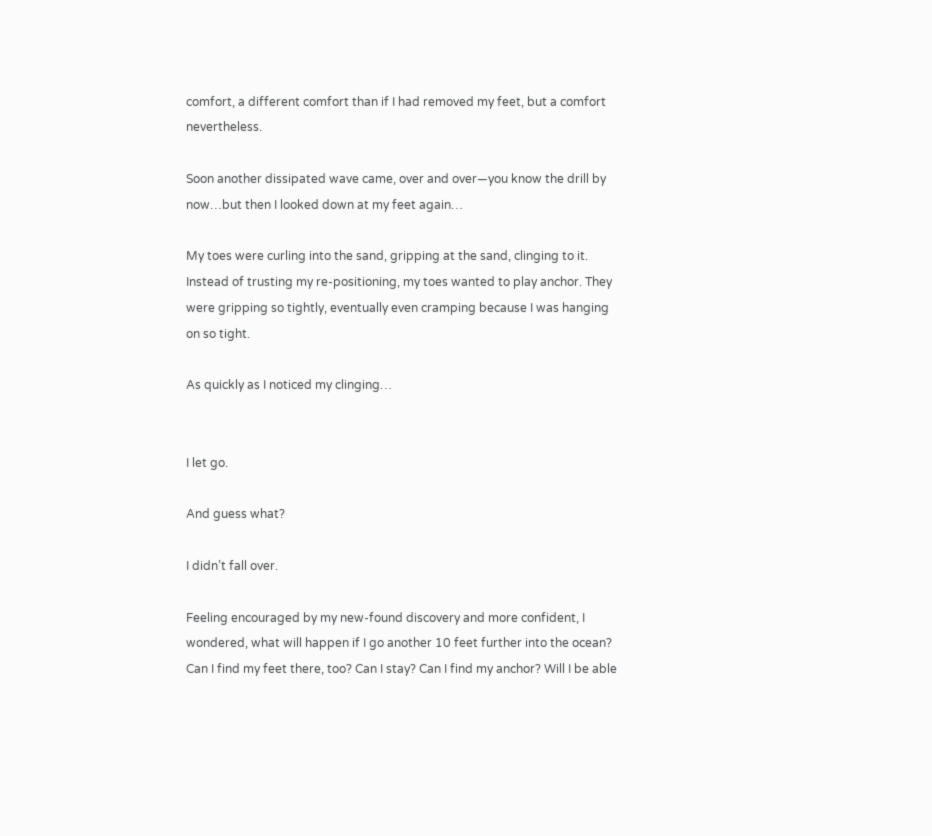comfort, a different comfort than if I had removed my feet, but a comfort nevertheless.

Soon another dissipated wave came, over and over—you know the drill by now…but then I looked down at my feet again…

My toes were curling into the sand, gripping at the sand, clinging to it. Instead of trusting my re-positioning, my toes wanted to play anchor. They were gripping so tightly, eventually even cramping because I was hanging on so tight.

As quickly as I noticed my clinging…


I let go.

And guess what?

I didn’t fall over.

Feeling encouraged by my new-found discovery and more confident, I wondered, what will happen if I go another 10 feet further into the ocean? Can I find my feet there, too? Can I stay? Can I find my anchor? Will I be able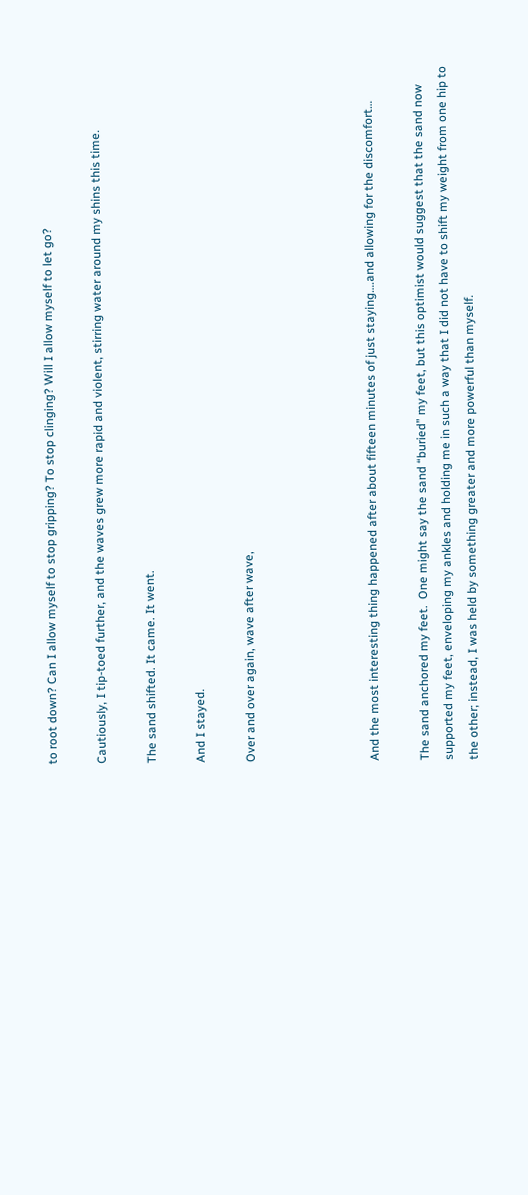to root down? Can I allow myself to stop gripping? To stop clinging? Will I allow myself to let go?

Cautiously, I tip-toed further, and the waves grew more rapid and violent, stirring water around my shins this time.

The sand shifted. It came. It went.

And I stayed.

Over and over again, wave after wave,




And the most interesting thing happened after about fifteen minutes of just staying….and allowing for the discomfort…

The sand anchored my feet.  One might say the sand “buried” my feet, but this optimist would suggest that the sand now supported my feet, enveloping my ankles and holding me in such a way that I did not have to shift my weight from one hip to the other; instead, I was held by something greater and more powerful than myself.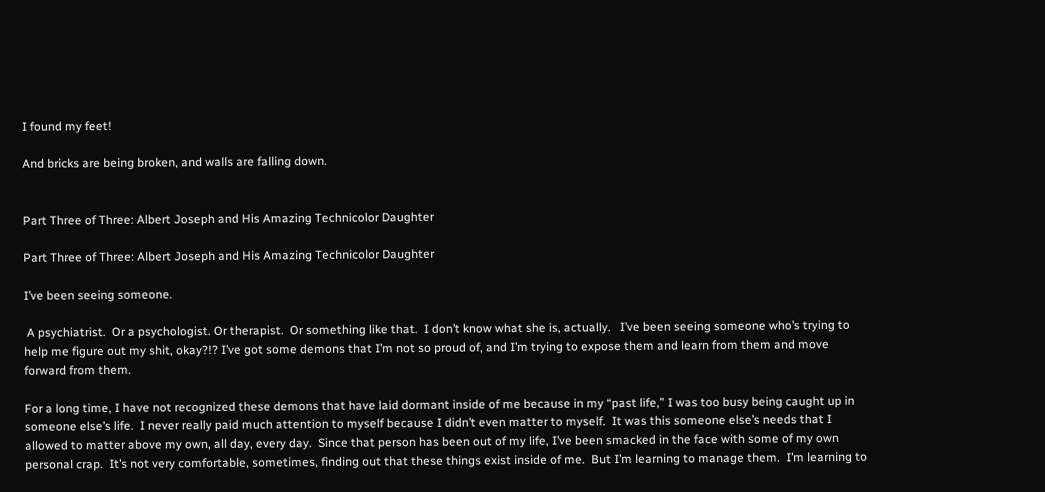I found my feet!

And bricks are being broken, and walls are falling down.


Part Three of Three: Albert Joseph and His Amazing Technicolor Daughter

Part Three of Three: Albert Joseph and His Amazing Technicolor Daughter

I’ve been seeing someone.

 A psychiatrist.  Or a psychologist. Or therapist.  Or something like that.  I don’t know what she is, actually.   I’ve been seeing someone who’s trying to help me figure out my shit, okay?!? I’ve got some demons that I’m not so proud of, and I’m trying to expose them and learn from them and move forward from them.

For a long time, I have not recognized these demons that have laid dormant inside of me because in my “past life,” I was too busy being caught up in someone else’s life.  I never really paid much attention to myself because I didn’t even matter to myself.  It was this someone else’s needs that I allowed to matter above my own, all day, every day.  Since that person has been out of my life, I’ve been smacked in the face with some of my own personal crap.  It’s not very comfortable, sometimes, finding out that these things exist inside of me.  But I’m learning to manage them.  I’m learning to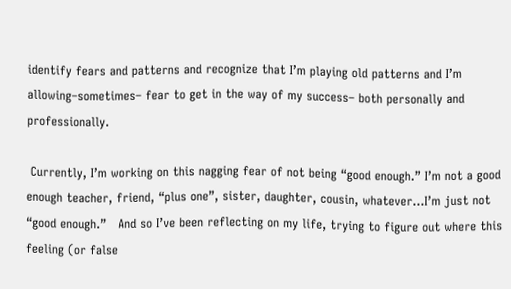identify fears and patterns and recognize that I’m playing old patterns and I’m allowing–sometimes– fear to get in the way of my success– both personally and professionally.

 Currently, I’m working on this nagging fear of not being “good enough.” I’m not a good enough teacher, friend, “plus one”, sister, daughter, cousin, whatever…I’m just not “good enough.”   And so I’ve been reflecting on my life, trying to figure out where this feeling (or false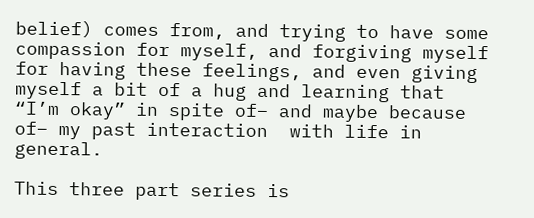belief) comes from, and trying to have some compassion for myself, and forgiving myself for having these feelings, and even giving myself a bit of a hug and learning that “I’m okay” in spite of– and maybe because of– my past interaction  with life in general.

This three part series is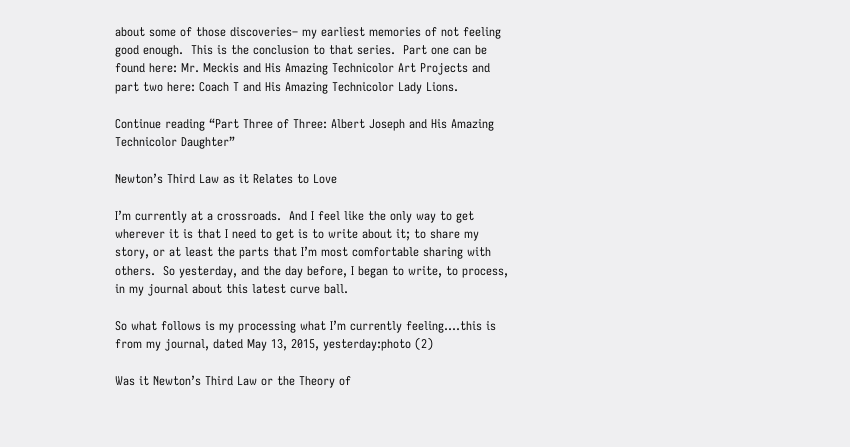about some of those discoveries– my earliest memories of not feeling good enough.  This is the conclusion to that series.  Part one can be found here: Mr. Meckis and His Amazing Technicolor Art Projects and part two here: Coach T and His Amazing Technicolor Lady Lions.

Continue reading “Part Three of Three: Albert Joseph and His Amazing Technicolor Daughter”

Newton’s Third Law as it Relates to Love

I’m currently at a crossroads.  And I feel like the only way to get wherever it is that I need to get is to write about it; to share my story, or at least the parts that I’m most comfortable sharing with others.  So yesterday, and the day before, I began to write, to process, in my journal about this latest curve ball.

So what follows is my processing what I’m currently feeling….this is from my journal, dated May 13, 2015, yesterday:photo (2)

Was it Newton’s Third Law or the Theory of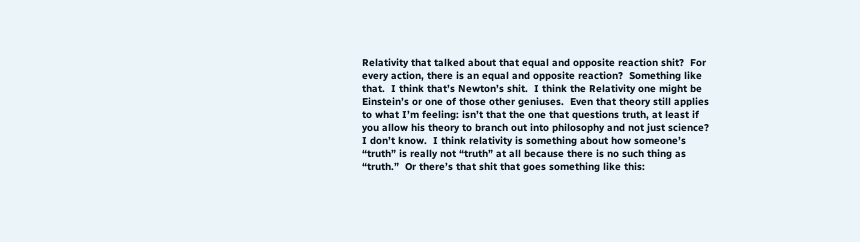Relativity that talked about that equal and opposite reaction shit?  For every action, there is an equal and opposite reaction?  Something like that.  I think that’s Newton’s shit.  I think the Relativity one might be Einstein’s or one of those other geniuses.  Even that theory still applies to what I’m feeling: isn’t that the one that questions truth, at least if you allow his theory to branch out into philosophy and not just science?  I don’t know.  I think relativity is something about how someone’s “truth” is really not “truth” at all because there is no such thing as “truth.”  Or there’s that shit that goes something like this: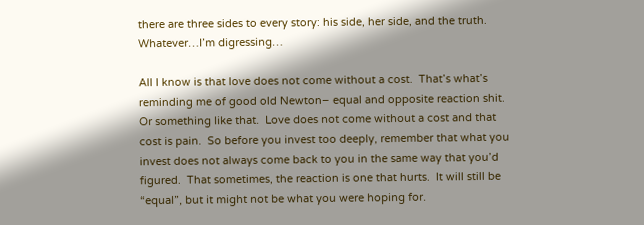there are three sides to every story: his side, her side, and the truth.  Whatever…I’m digressing…

All I know is that love does not come without a cost.  That’s what’s reminding me of good old Newton– equal and opposite reaction shit.  Or something like that.  Love does not come without a cost and that cost is pain.  So before you invest too deeply, remember that what you invest does not always come back to you in the same way that you’d figured.  That sometimes, the reaction is one that hurts.  It will still be “equal”, but it might not be what you were hoping for.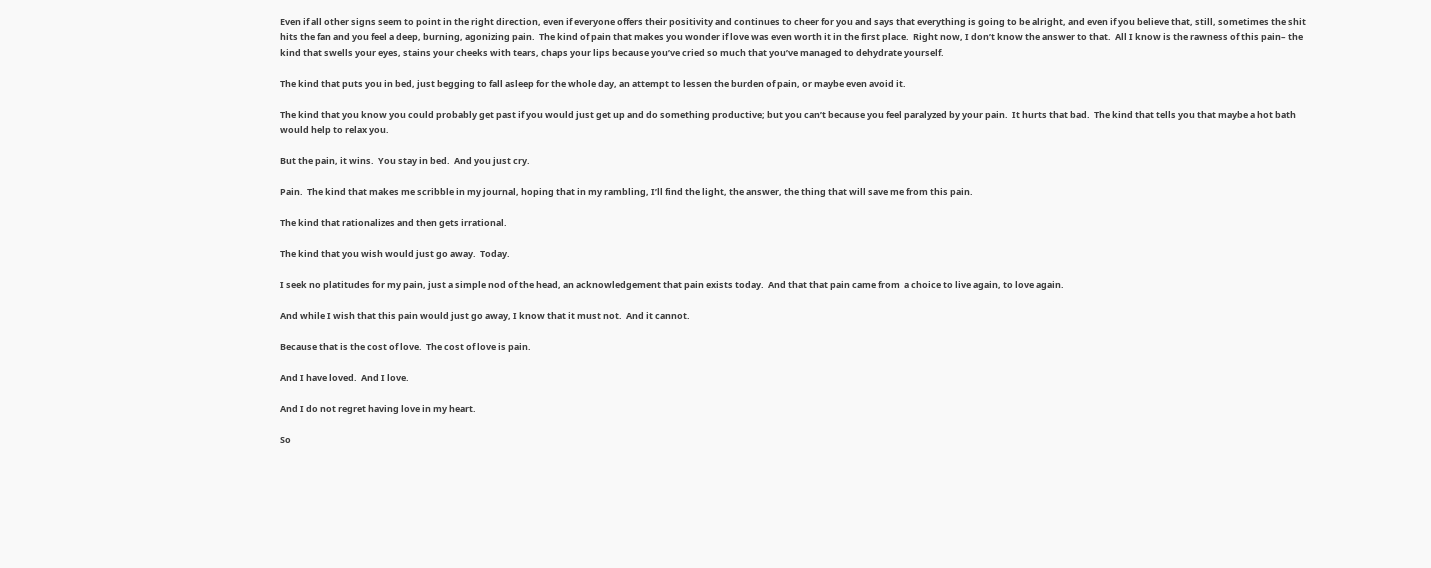Even if all other signs seem to point in the right direction, even if everyone offers their positivity and continues to cheer for you and says that everything is going to be alright, and even if you believe that, still, sometimes the shit hits the fan and you feel a deep, burning, agonizing pain.  The kind of pain that makes you wonder if love was even worth it in the first place.  Right now, I don’t know the answer to that.  All I know is the rawness of this pain– the kind that swells your eyes, stains your cheeks with tears, chaps your lips because you’ve cried so much that you’ve managed to dehydrate yourself.

The kind that puts you in bed, just begging to fall asleep for the whole day, an attempt to lessen the burden of pain, or maybe even avoid it.

The kind that you know you could probably get past if you would just get up and do something productive; but you can’t because you feel paralyzed by your pain.  It hurts that bad.  The kind that tells you that maybe a hot bath would help to relax you.

But the pain, it wins.  You stay in bed.  And you just cry.

Pain.  The kind that makes me scribble in my journal, hoping that in my rambling, I’ll find the light, the answer, the thing that will save me from this pain.

The kind that rationalizes and then gets irrational.

The kind that you wish would just go away.  Today.

I seek no platitudes for my pain, just a simple nod of the head, an acknowledgement that pain exists today.  And that that pain came from  a choice to live again, to love again.

And while I wish that this pain would just go away, I know that it must not.  And it cannot.

Because that is the cost of love.  The cost of love is pain.

And I have loved.  And I love.

And I do not regret having love in my heart.

So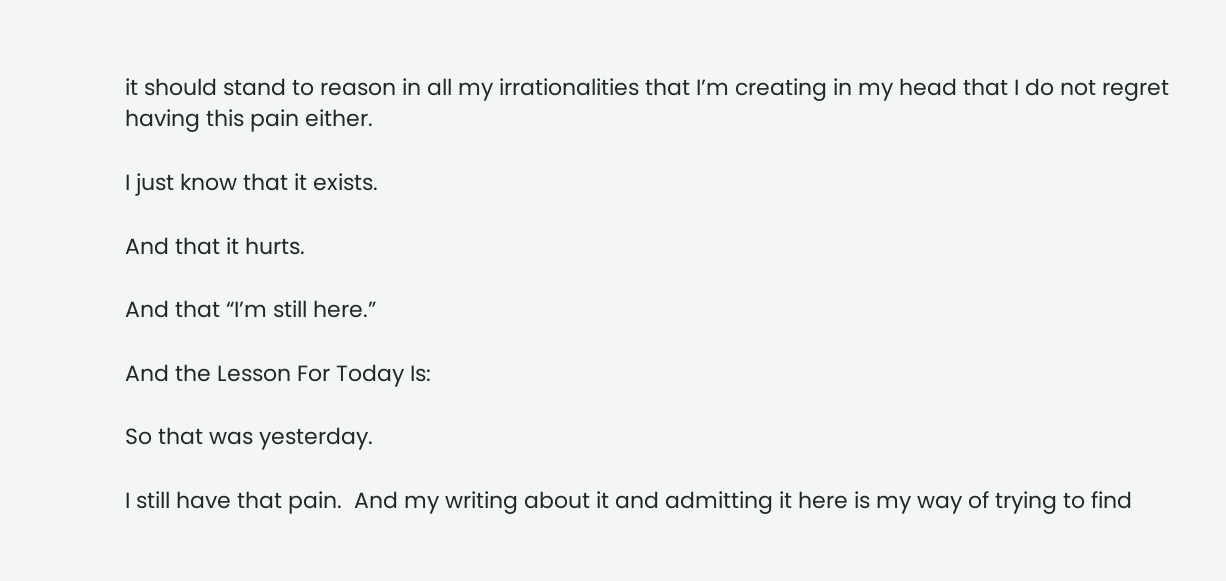it should stand to reason in all my irrationalities that I’m creating in my head that I do not regret having this pain either.

I just know that it exists.

And that it hurts.

And that “I’m still here.”

And the Lesson For Today Is:

So that was yesterday.

I still have that pain.  And my writing about it and admitting it here is my way of trying to find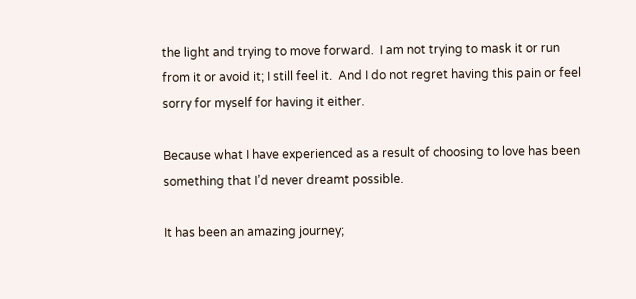the light and trying to move forward.  I am not trying to mask it or run from it or avoid it; I still feel it.  And I do not regret having this pain or feel sorry for myself for having it either.

Because what I have experienced as a result of choosing to love has been something that I’d never dreamt possible.

It has been an amazing journey;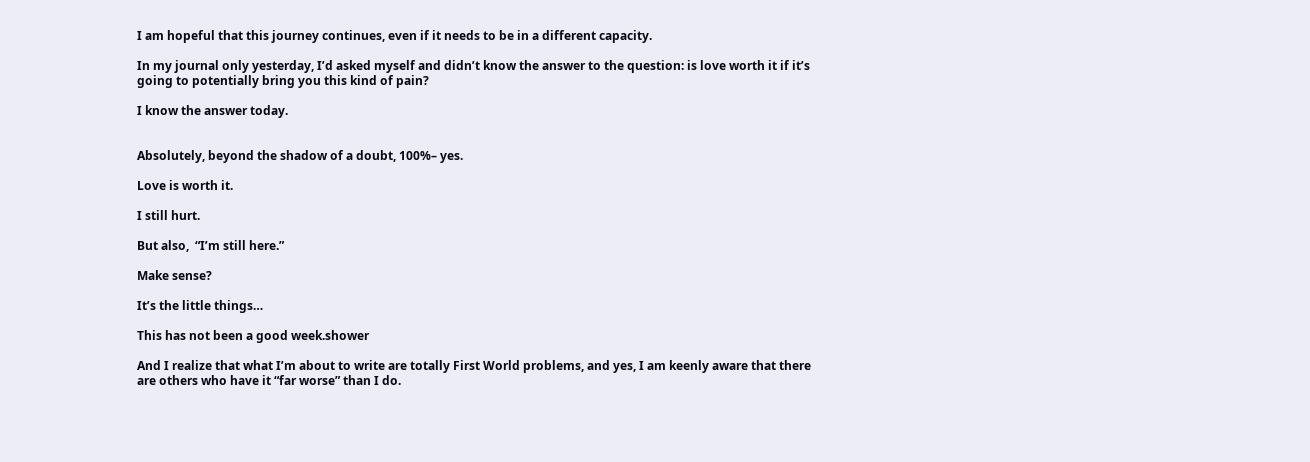I am hopeful that this journey continues, even if it needs to be in a different capacity.

In my journal only yesterday, I’d asked myself and didn’t know the answer to the question: is love worth it if it’s going to potentially bring you this kind of pain?

I know the answer today.


Absolutely, beyond the shadow of a doubt, 100%– yes.

Love is worth it.

I still hurt.

But also,  “I’m still here.”

Make sense?

It’s the little things…

This has not been a good week.shower

And I realize that what I’m about to write are totally First World problems, and yes, I am keenly aware that there are others who have it “far worse” than I do.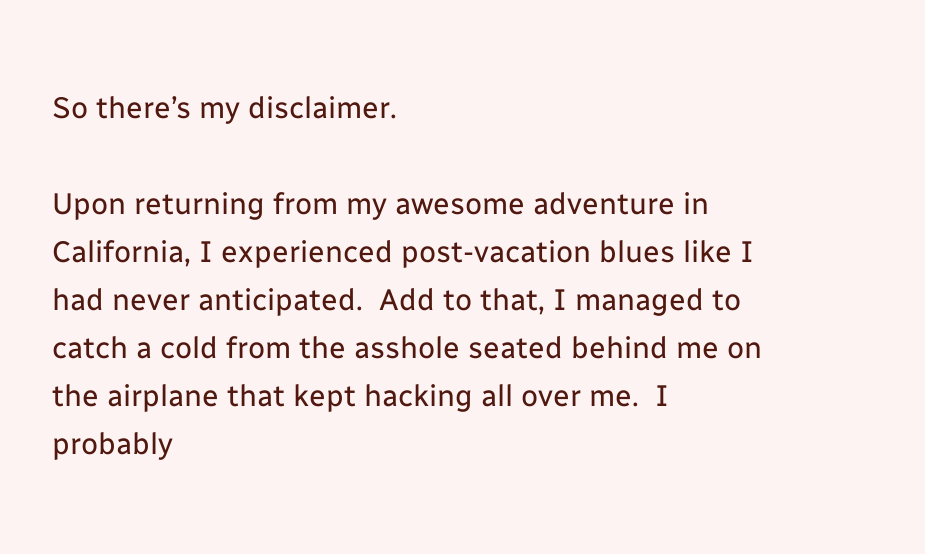So there’s my disclaimer.

Upon returning from my awesome adventure in California, I experienced post-vacation blues like I had never anticipated.  Add to that, I managed to catch a cold from the asshole seated behind me on the airplane that kept hacking all over me.  I probably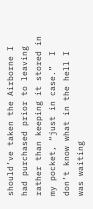should’ve taken the Airborne I had purchased prior to leaving rather than keeping it stored in my pocket, “just in case.”  I don’t know what in the hell I was waiting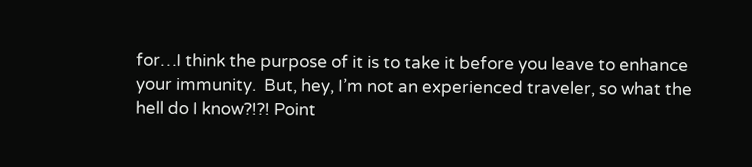for…I think the purpose of it is to take it before you leave to enhance your immunity.  But, hey, I’m not an experienced traveler, so what the hell do I know?!?! Point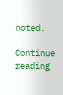noted.

Continue reading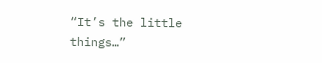“It’s the little things…”